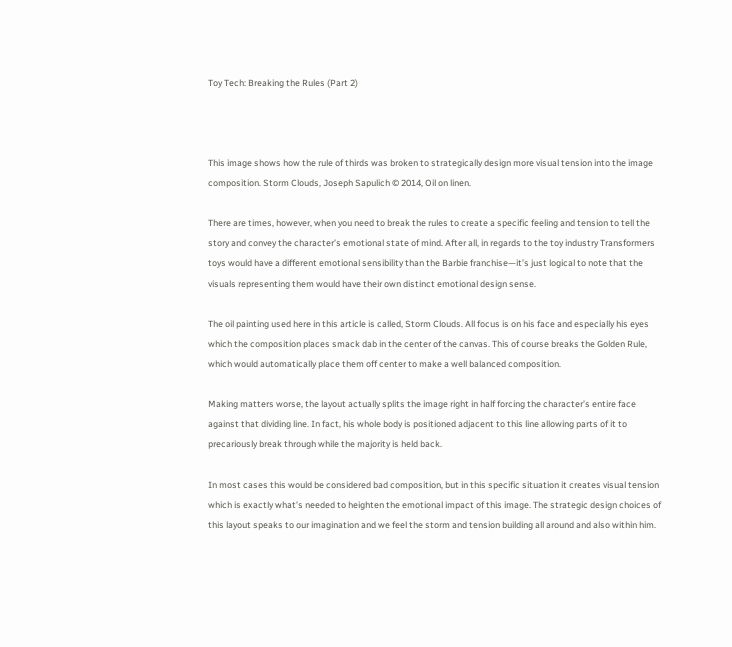Toy Tech: Breaking the Rules (Part 2)



This image shows how the rule of thirds was broken to strategically design more visual tension into the image composition. Storm Clouds, Joseph Sapulich © 2014, Oil on linen.

There are times, however, when you need to break the rules to create a specific feeling and tension to tell the story and convey the character’s emotional state of mind. After all, in regards to the toy industry Transformers toys would have a different emotional sensibility than the Barbie franchise—it’s just logical to note that the visuals representing them would have their own distinct emotional design sense.

The oil painting used here in this article is called, Storm Clouds. All focus is on his face and especially his eyes which the composition places smack dab in the center of the canvas. This of course breaks the Golden Rule, which would automatically place them off center to make a well balanced composition.

Making matters worse, the layout actually splits the image right in half forcing the character’s entire face against that dividing line. In fact, his whole body is positioned adjacent to this line allowing parts of it to precariously break through while the majority is held back.

In most cases this would be considered bad composition, but in this specific situation it creates visual tension which is exactly what’s needed to heighten the emotional impact of this image. The strategic design choices of this layout speaks to our imagination and we feel the storm and tension building all around and also within him.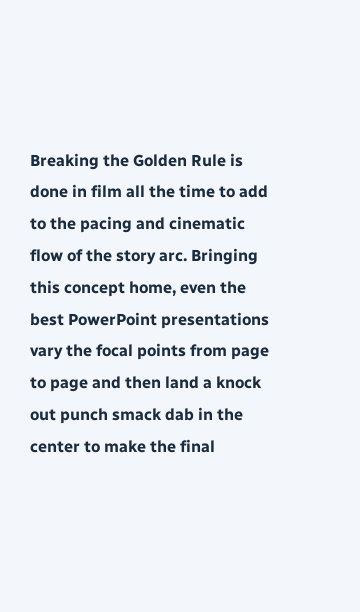Breaking the Golden Rule is done in film all the time to add to the pacing and cinematic flow of the story arc. Bringing this concept home, even the best PowerPoint presentations vary the focal points from page to page and then land a knock out punch smack dab in the center to make the final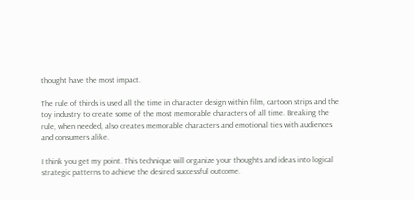thought have the most impact.

The rule of thirds is used all the time in character design within film, cartoon strips and the toy industry to create some of the most memorable characters of all time. Breaking the rule, when needed, also creates memorable characters and emotional ties with audiences and consumers alike.

I think you get my point. This technique will organize your thoughts and ideas into logical strategic patterns to achieve the desired successful outcome.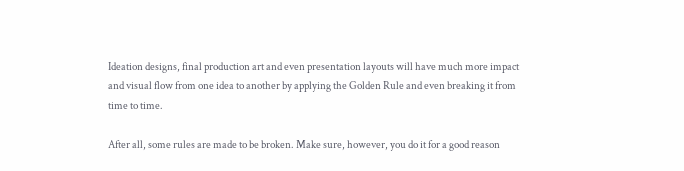Ideation designs, final production art and even presentation layouts will have much more impact and visual flow from one idea to another by applying the Golden Rule and even breaking it from time to time.

After all, some rules are made to be broken. Make sure, however, you do it for a good reason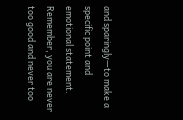and sparingly—to make a specific point and emotional statement. Remember, you are never too good and never too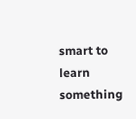smart to learn something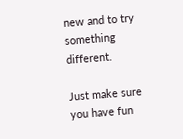new and to try something different.

Just make sure you have fun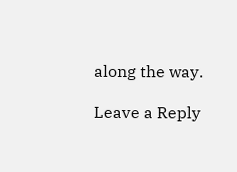along the way.

Leave a Reply